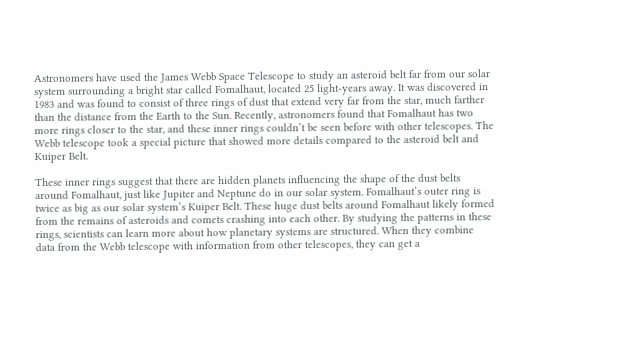Astronomers have used the James Webb Space Telescope to study an asteroid belt far from our solar system surrounding a bright star called Fomalhaut, located 25 light-years away. It was discovered in 1983 and was found to consist of three rings of dust that extend very far from the star, much farther than the distance from the Earth to the Sun. Recently, astronomers found that Fomalhaut has two more rings closer to the star, and these inner rings couldn’t be seen before with other telescopes. The Webb telescope took a special picture that showed more details compared to the asteroid belt and Kuiper Belt.

These inner rings suggest that there are hidden planets influencing the shape of the dust belts around Fomalhaut, just like Jupiter and Neptune do in our solar system. Fomalhaut’s outer ring is twice as big as our solar system’s Kuiper Belt. These huge dust belts around Fomalhaut likely formed from the remains of asteroids and comets crashing into each other. By studying the patterns in these rings, scientists can learn more about how planetary systems are structured. When they combine data from the Webb telescope with information from other telescopes, they can get a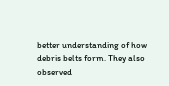better understanding of how debris belts form. They also observed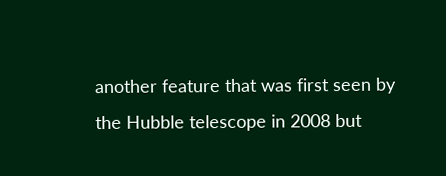another feature that was first seen by the Hubble telescope in 2008 but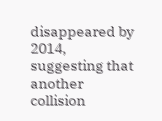disappeared by 2014, suggesting that another collision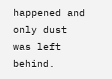happened and only dust was left behind.